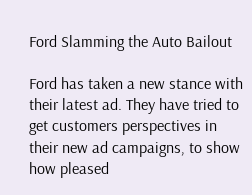Ford Slamming the Auto Bailout

Ford has taken a new stance with their latest ad. They have tried to get customers perspectives in their new ad campaigns, to show how pleased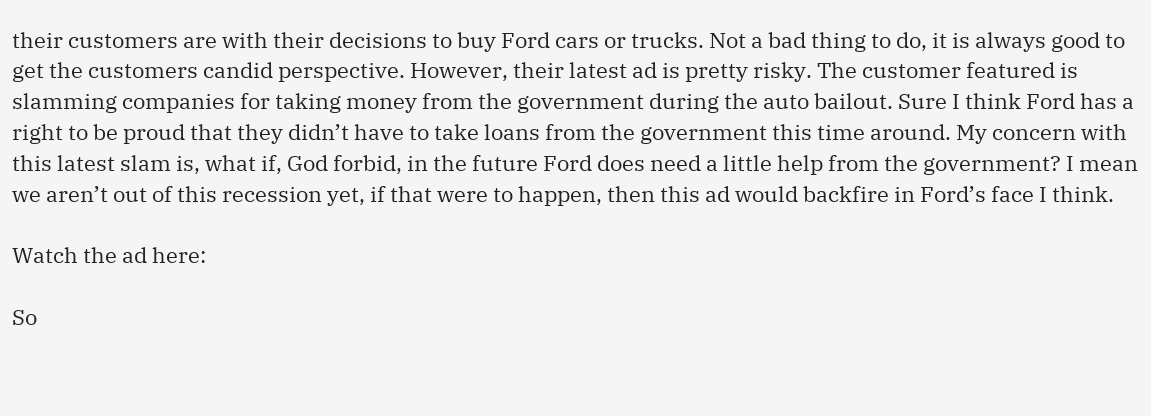their customers are with their decisions to buy Ford cars or trucks. Not a bad thing to do, it is always good to get the customers candid perspective. However, their latest ad is pretty risky. The customer featured is slamming companies for taking money from the government during the auto bailout. Sure I think Ford has a right to be proud that they didn’t have to take loans from the government this time around. My concern with this latest slam is, what if, God forbid, in the future Ford does need a little help from the government? I mean we aren’t out of this recession yet, if that were to happen, then this ad would backfire in Ford’s face I think.

Watch the ad here:

So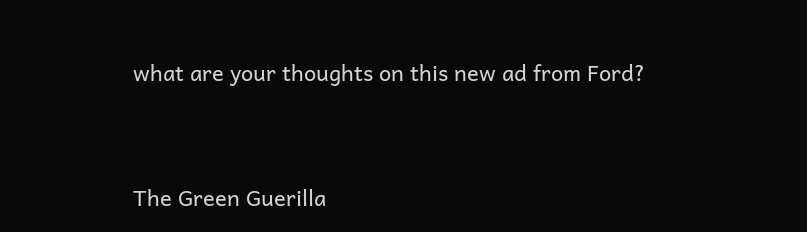what are your thoughts on this new ad from Ford?


The Green Guerilla